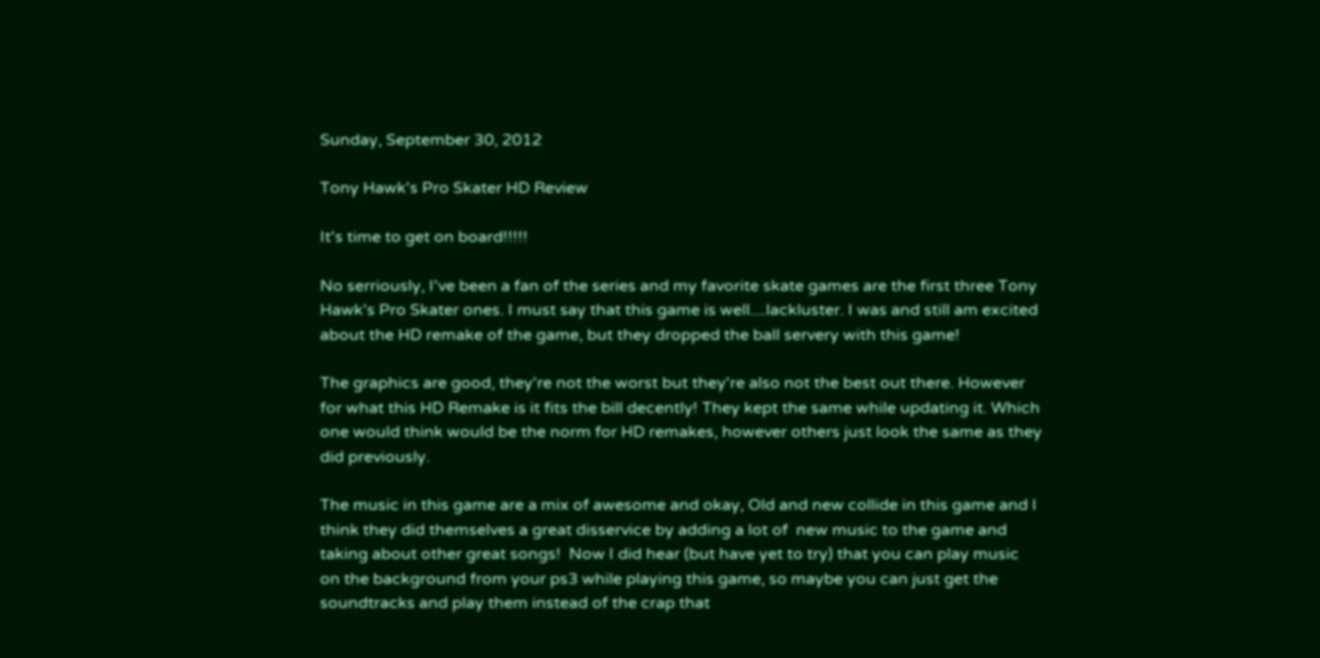Sunday, September 30, 2012

Tony Hawk's Pro Skater HD Review

It's time to get on board!!!!!

No serriously, I've been a fan of the series and my favorite skate games are the first three Tony Hawk's Pro Skater ones. I must say that this game is well....lackluster. I was and still am excited about the HD remake of the game, but they dropped the ball servery with this game!

The graphics are good, they're not the worst but they're also not the best out there. However for what this HD Remake is it fits the bill decently! They kept the same while updating it. Which one would think would be the norm for HD remakes, however others just look the same as they did previously.

The music in this game are a mix of awesome and okay, Old and new collide in this game and I think they did themselves a great disservice by adding a lot of  new music to the game and taking about other great songs!  Now I did hear (but have yet to try) that you can play music on the background from your ps3 while playing this game, so maybe you can just get the soundtracks and play them instead of the crap that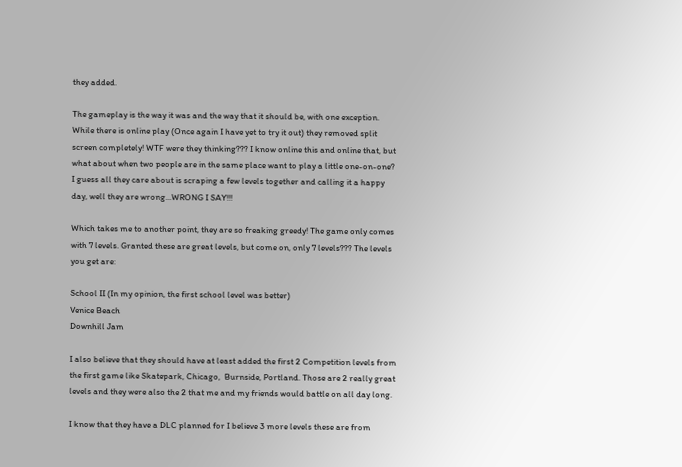they added.

The gameplay is the way it was and the way that it should be, with one exception. While there is online play (Once again I have yet to try it out) they removed split screen completely! WTF were they thinking??? I know online this and online that, but what about when two people are in the same place want to play a little one-on-one? I guess all they care about is scraping a few levels together and calling it a happy day, well they are wrong...WRONG I SAY!!!

Which takes me to another point, they are so freaking greedy! The game only comes with 7 levels. Granted these are great levels, but come on, only 7 levels??? The levels you get are:

School II (In my opinion, the first school level was better)
Venice Beach
Downhill Jam

I also believe that they should have at least added the first 2 Competition levels from the first game like Skatepark, Chicago,  Burnside, Portland. Those are 2 really great levels and they were also the 2 that me and my friends would battle on all day long.

I know that they have a DLC planned for I believe 3 more levels these are from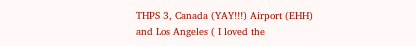THPS 3, Canada (YAY!!!) Airport (EHH) and Los Angeles ( I loved the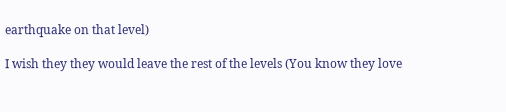earthquake on that level)

I wish they they would leave the rest of the levels (You know they love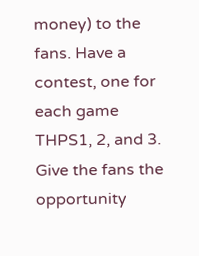money) to the fans. Have a contest, one for each game THPS1, 2, and 3. Give the fans the opportunity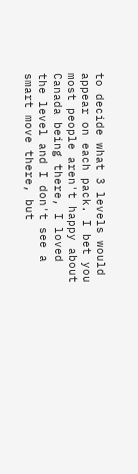to decide what 3 levels would appear on each pack. I bet you most people aren't happy about Canada being there, I loved the level and I don't see a smart move there, but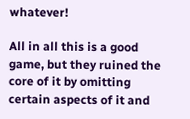whatever!

All in all this is a good game, but they ruined the core of it by omitting certain aspects of it and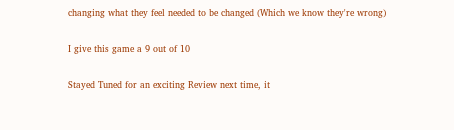changing what they feel needed to be changed (Which we know they're wrong)

I give this game a 9 out of 10

Stayed Tuned for an exciting Review next time, it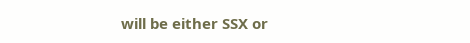will be either SSX or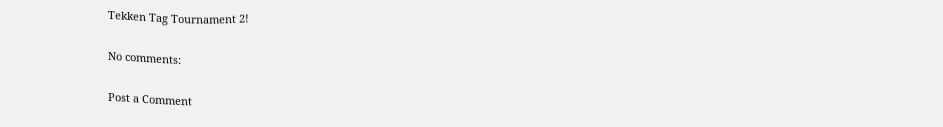Tekken Tag Tournament 2!

No comments:

Post a Comment